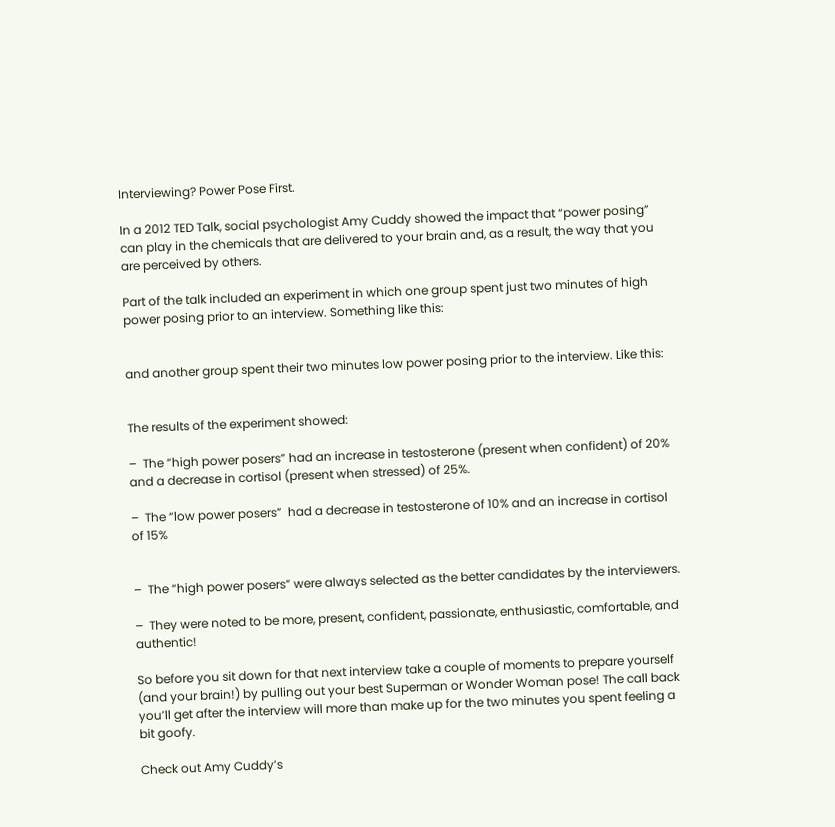Interviewing? Power Pose First.

In a 2012 TED Talk, social psychologist Amy Cuddy showed the impact that “power posing” can play in the chemicals that are delivered to your brain and, as a result, the way that you are perceived by others.

Part of the talk included an experiment in which one group spent just two minutes of high power posing prior to an interview. Something like this:


and another group spent their two minutes low power posing prior to the interview. Like this:


The results of the experiment showed:

–  The “high power posers” had an increase in testosterone (present when confident) of 20% and a decrease in cortisol (present when stressed) of 25%.

–  The “low power posers”  had a decrease in testosterone of 10% and an increase in cortisol of 15%


–  The “high power posers” were always selected as the better candidates by the interviewers.

–  They were noted to be more, present, confident, passionate, enthusiastic, comfortable, and authentic!

So before you sit down for that next interview take a couple of moments to prepare yourself (and your brain!) by pulling out your best Superman or Wonder Woman pose! The call back you’ll get after the interview will more than make up for the two minutes you spent feeling a bit goofy.

Check out Amy Cuddy’s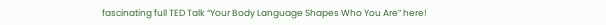fascinating full TED Talk “Your Body Language Shapes Who You Are” here!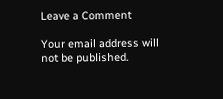Leave a Comment

Your email address will not be published.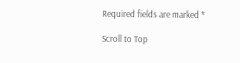Required fields are marked *

Scroll to Top